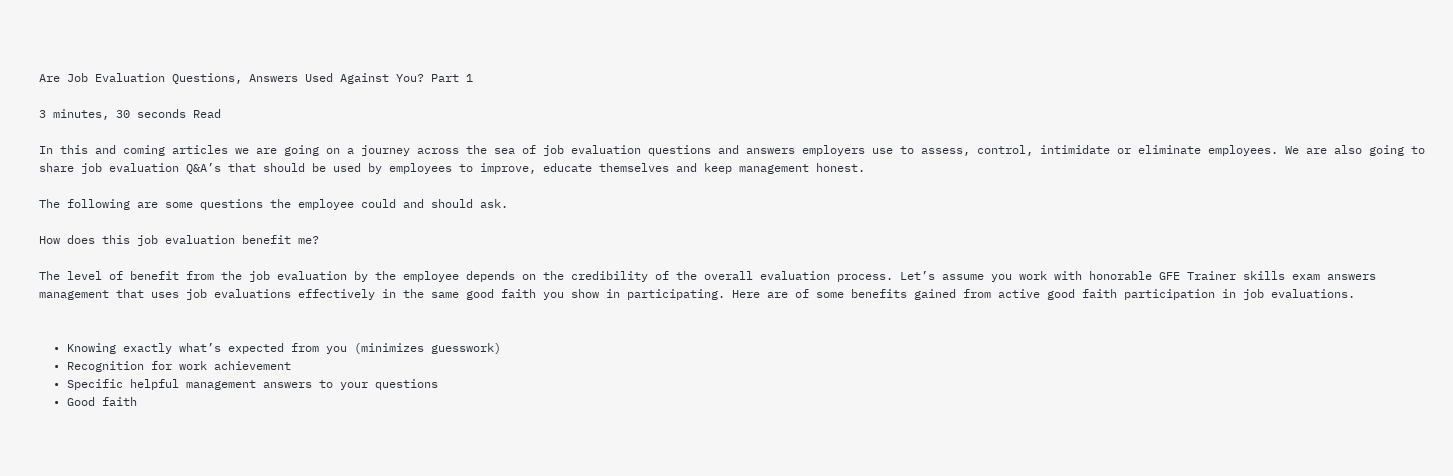Are Job Evaluation Questions, Answers Used Against You? Part 1

3 minutes, 30 seconds Read

In this and coming articles we are going on a journey across the sea of job evaluation questions and answers employers use to assess, control, intimidate or eliminate employees. We are also going to share job evaluation Q&A’s that should be used by employees to improve, educate themselves and keep management honest.

The following are some questions the employee could and should ask.

How does this job evaluation benefit me?

The level of benefit from the job evaluation by the employee depends on the credibility of the overall evaluation process. Let’s assume you work with honorable GFE Trainer skills exam answers management that uses job evaluations effectively in the same good faith you show in participating. Here are of some benefits gained from active good faith participation in job evaluations.


  • Knowing exactly what’s expected from you (minimizes guesswork)
  • Recognition for work achievement
  • Specific helpful management answers to your questions
  • Good faith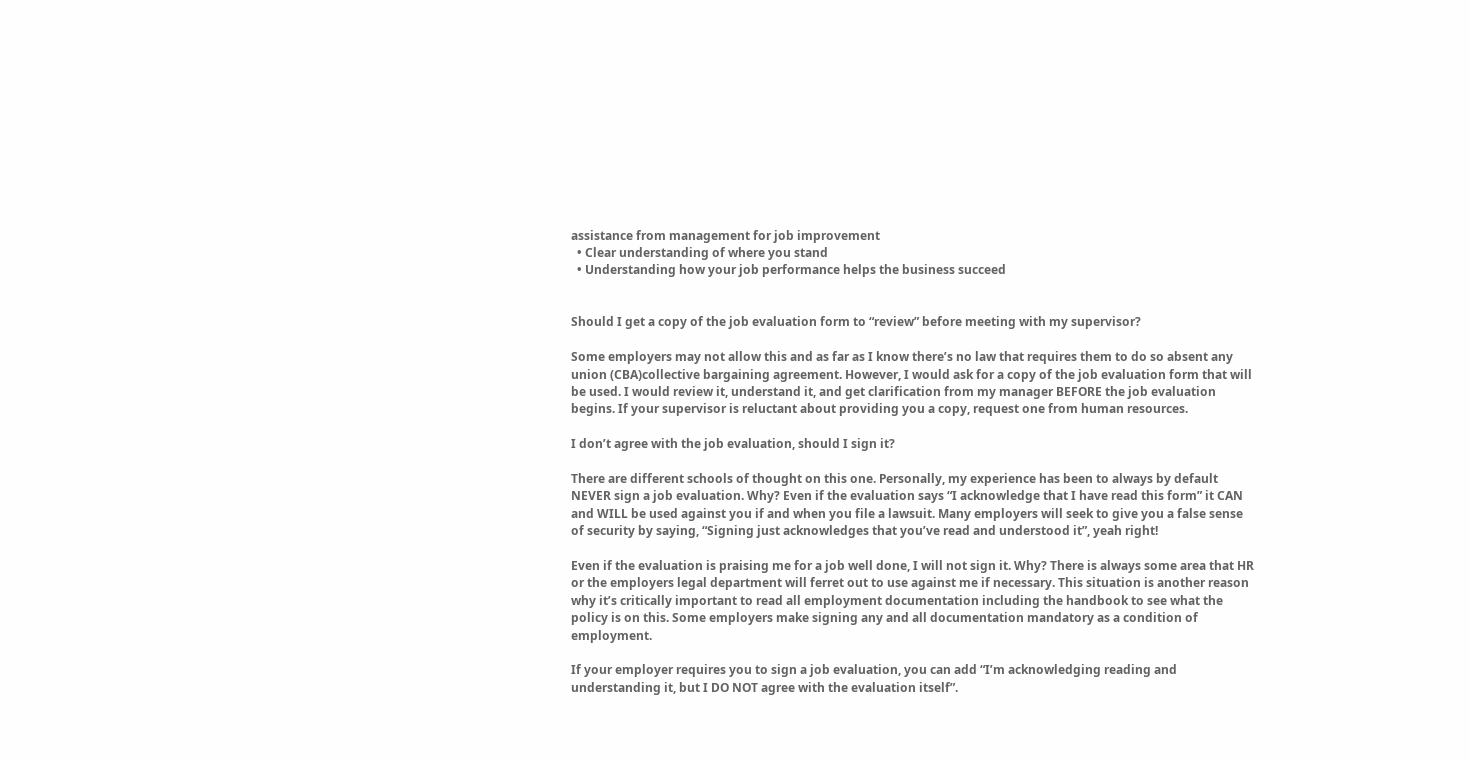assistance from management for job improvement
  • Clear understanding of where you stand
  • Understanding how your job performance helps the business succeed


Should I get a copy of the job evaluation form to “review” before meeting with my supervisor?

Some employers may not allow this and as far as I know there’s no law that requires them to do so absent any union (CBA)collective bargaining agreement. However, I would ask for a copy of the job evaluation form that will be used. I would review it, understand it, and get clarification from my manager BEFORE the job evaluation begins. If your supervisor is reluctant about providing you a copy, request one from human resources.

I don’t agree with the job evaluation, should I sign it?

There are different schools of thought on this one. Personally, my experience has been to always by default NEVER sign a job evaluation. Why? Even if the evaluation says “I acknowledge that I have read this form” it CAN and WILL be used against you if and when you file a lawsuit. Many employers will seek to give you a false sense of security by saying, “Signing just acknowledges that you’ve read and understood it”, yeah right!

Even if the evaluation is praising me for a job well done, I will not sign it. Why? There is always some area that HR or the employers legal department will ferret out to use against me if necessary. This situation is another reason why it’s critically important to read all employment documentation including the handbook to see what the policy is on this. Some employers make signing any and all documentation mandatory as a condition of employment.

If your employer requires you to sign a job evaluation, you can add “I’m acknowledging reading and understanding it, but I DO NOT agree with the evaluation itself”.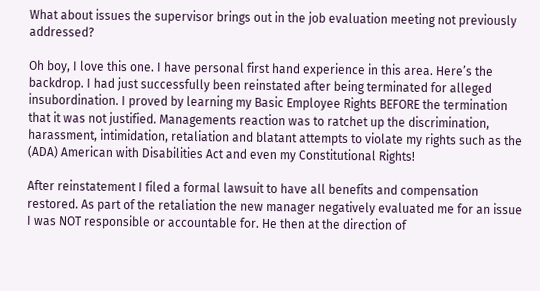What about issues the supervisor brings out in the job evaluation meeting not previously addressed?

Oh boy, I love this one. I have personal first hand experience in this area. Here’s the backdrop. I had just successfully been reinstated after being terminated for alleged insubordination. I proved by learning my Basic Employee Rights BEFORE the termination that it was not justified. Managements reaction was to ratchet up the discrimination, harassment, intimidation, retaliation and blatant attempts to violate my rights such as the (ADA) American with Disabilities Act and even my Constitutional Rights!

After reinstatement I filed a formal lawsuit to have all benefits and compensation restored. As part of the retaliation the new manager negatively evaluated me for an issue I was NOT responsible or accountable for. He then at the direction of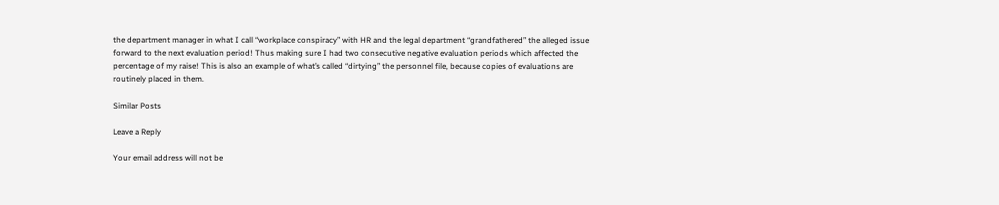the department manager in what I call “workplace conspiracy” with HR and the legal department “grandfathered” the alleged issue forward to the next evaluation period! Thus making sure I had two consecutive negative evaluation periods which affected the percentage of my raise! This is also an example of what’s called “dirtying” the personnel file, because copies of evaluations are routinely placed in them.

Similar Posts

Leave a Reply

Your email address will not be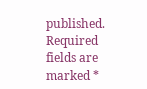published. Required fields are marked *